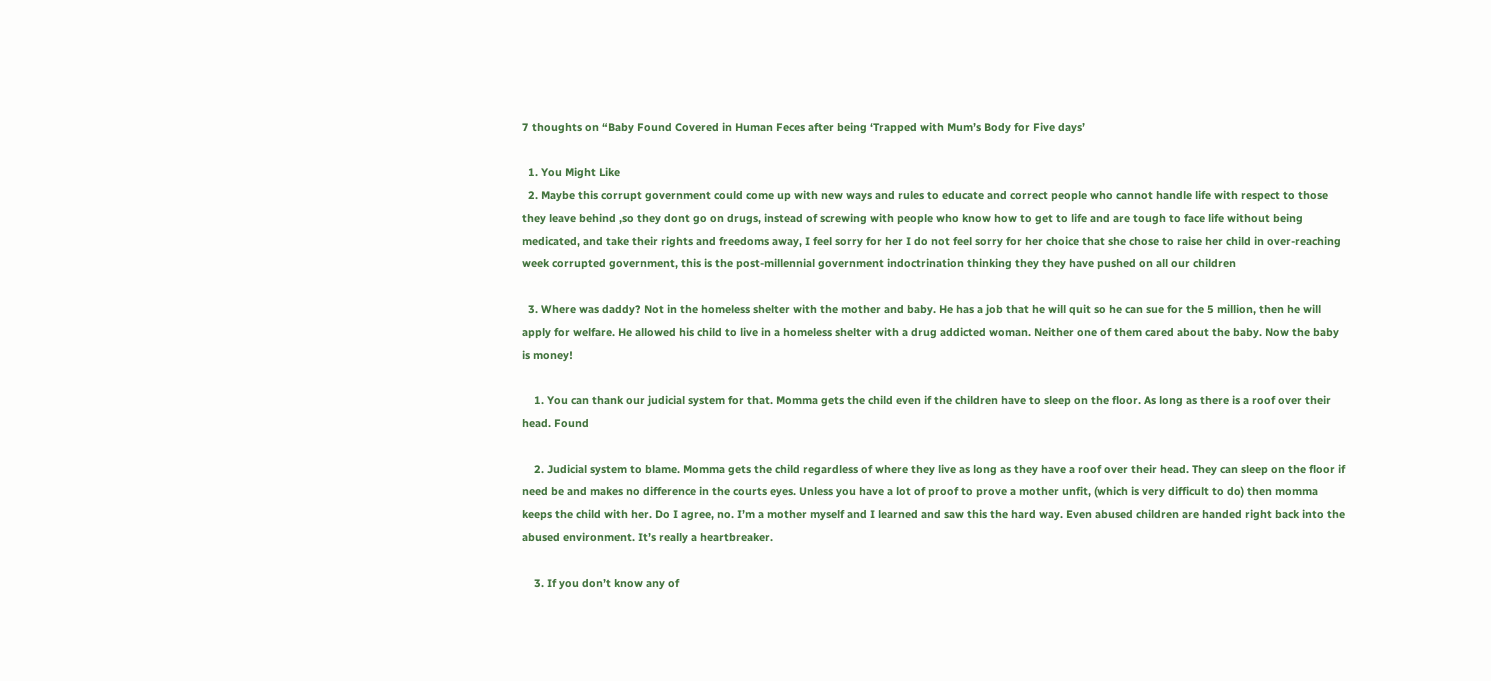7 thoughts on “Baby Found Covered in Human Feces after being ‘Trapped with Mum’s Body for Five days’

  1. You Might Like
  2. Maybe this corrupt government could come up with new ways and rules to educate and correct people who cannot handle life with respect to those they leave behind ,so they dont go on drugs, instead of screwing with people who know how to get to life and are tough to face life without being medicated, and take their rights and freedoms away, I feel sorry for her I do not feel sorry for her choice that she chose to raise her child in over-reaching week corrupted government, this is the post-millennial government indoctrination thinking they they have pushed on all our children

  3. Where was daddy? Not in the homeless shelter with the mother and baby. He has a job that he will quit so he can sue for the 5 million, then he will apply for welfare. He allowed his child to live in a homeless shelter with a drug addicted woman. Neither one of them cared about the baby. Now the baby is money!

    1. You can thank our judicial system for that. Momma gets the child even if the children have to sleep on the floor. As long as there is a roof over their head. Found

    2. Judicial system to blame. Momma gets the child regardless of where they live as long as they have a roof over their head. They can sleep on the floor if need be and makes no difference in the courts eyes. Unless you have a lot of proof to prove a mother unfit, (which is very difficult to do) then momma keeps the child with her. Do I agree, no. I’m a mother myself and I learned and saw this the hard way. Even abused children are handed right back into the abused environment. It’s really a heartbreaker.

    3. If you don’t know any of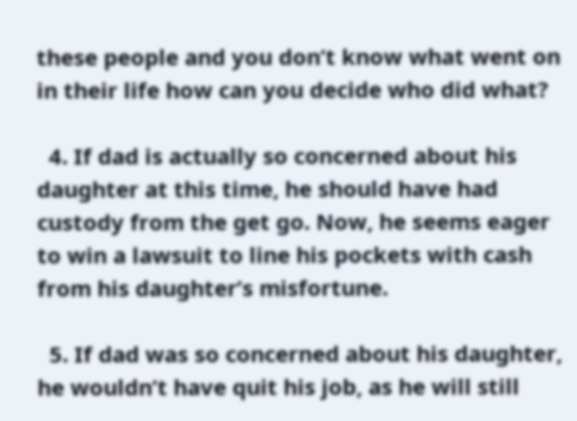these people and you don’t know what went on in their life how can you decide who did what?

  4. If dad is actually so concerned about his daughter at this time, he should have had custody from the get go. Now, he seems eager to win a lawsuit to line his pockets with cash from his daughter’s misfortune.

  5. If dad was so concerned about his daughter, he wouldn’t have quit his job, as he will still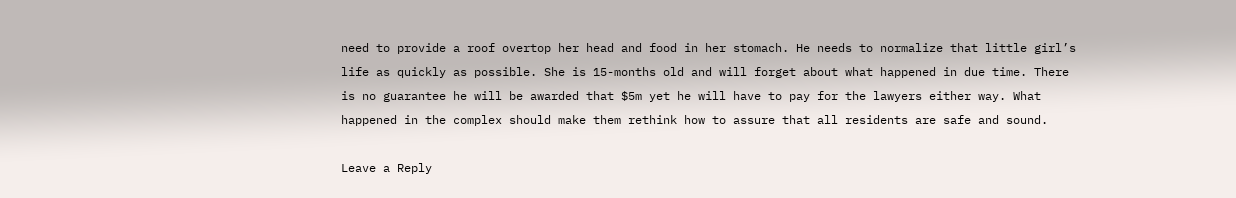need to provide a roof overtop her head and food in her stomach. He needs to normalize that little girl’s life as quickly as possible. She is 15-months old and will forget about what happened in due time. There is no guarantee he will be awarded that $5m yet he will have to pay for the lawyers either way. What happened in the complex should make them rethink how to assure that all residents are safe and sound.

Leave a Reply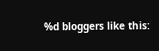%d bloggers like this: